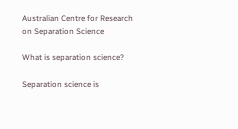Australian Centre for Research on Separation Science

What is separation science?

Separation science is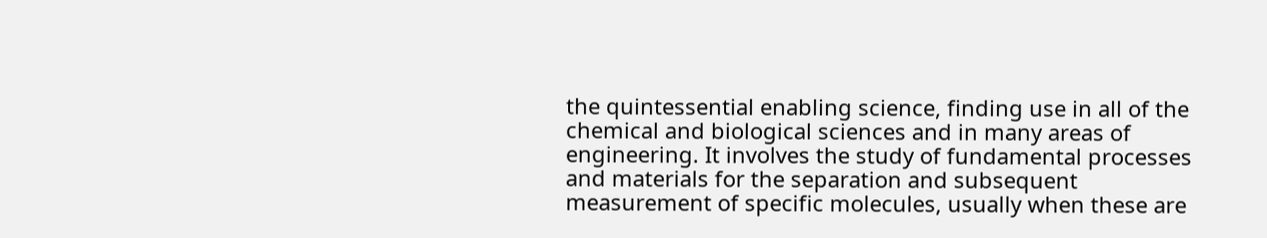the quintessential enabling science, finding use in all of the chemical and biological sciences and in many areas of engineering. It involves the study of fundamental processes and materials for the separation and subsequent measurement of specific molecules, usually when these are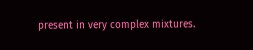present in very complex mixtures.